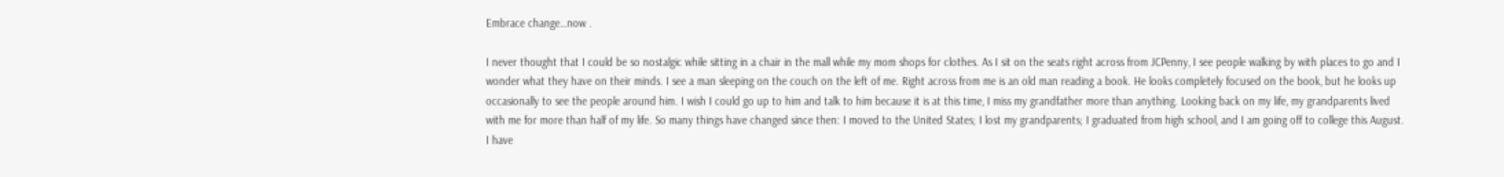Embrace change…now .

I never thought that I could be so nostalgic while sitting in a chair in the mall while my mom shops for clothes. As I sit on the seats right across from JCPenny, I see people walking by with places to go and I wonder what they have on their minds. I see a man sleeping on the couch on the left of me. Right across from me is an old man reading a book. He looks completely focused on the book, but he looks up occasionally to see the people around him. I wish I could go up to him and talk to him because it is at this time, I miss my grandfather more than anything. Looking back on my life, my grandparents lived with me for more than half of my life. So many things have changed since then: I moved to the United States; I lost my grandparents; I graduated from high school, and I am going off to college this August. I have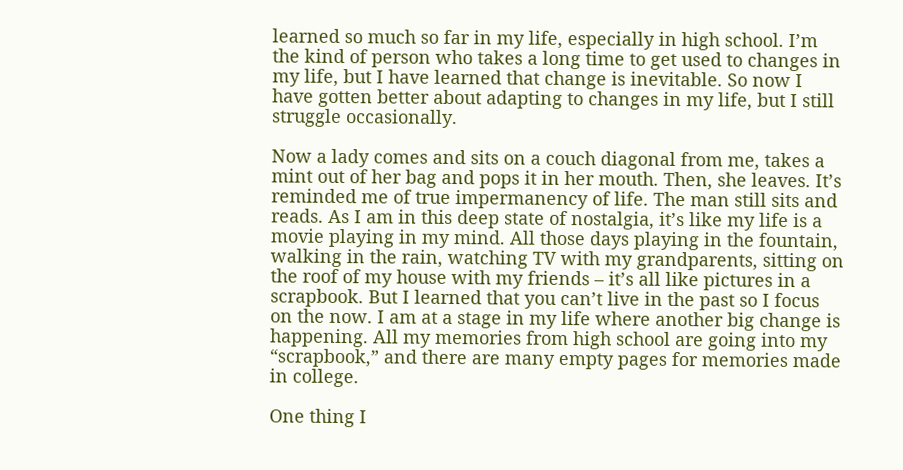learned so much so far in my life, especially in high school. I’m the kind of person who takes a long time to get used to changes in my life, but I have learned that change is inevitable. So now I have gotten better about adapting to changes in my life, but I still struggle occasionally.

Now a lady comes and sits on a couch diagonal from me, takes a mint out of her bag and pops it in her mouth. Then, she leaves. It’s reminded me of true impermanency of life. The man still sits and reads. As I am in this deep state of nostalgia, it’s like my life is a movie playing in my mind. All those days playing in the fountain, walking in the rain, watching TV with my grandparents, sitting on the roof of my house with my friends – it’s all like pictures in a scrapbook. But I learned that you can’t live in the past so I focus on the now. I am at a stage in my life where another big change is happening. All my memories from high school are going into my “scrapbook,” and there are many empty pages for memories made in college.

One thing I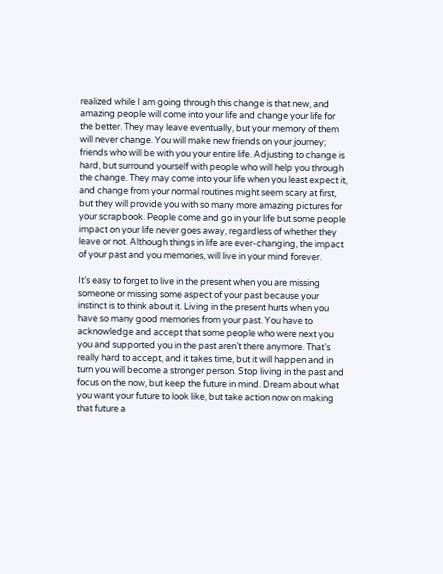realized while I am going through this change is that new, and amazing people will come into your life and change your life for the better. They may leave eventually, but your memory of them will never change. You will make new friends on your journey; friends who will be with you your entire life. Adjusting to change is hard, but surround yourself with people who will help you through the change. They may come into your life when you least expect it, and change from your normal routines might seem scary at first, but they will provide you with so many more amazing pictures for your scrapbook. People come and go in your life but some people impact on your life never goes away, regardless of whether they leave or not. Although things in life are ever-changing, the impact of your past and you memories, will live in your mind forever.

It’s easy to forget to live in the present when you are missing someone or missing some aspect of your past because your instinct is to think about it. Living in the present hurts when you have so many good memories from your past. You have to acknowledge and accept that some people who were next you you and supported you in the past aren’t there anymore. That’s really hard to accept, and it takes time, but it will happen and in turn you will become a stronger person. Stop living in the past and focus on the now, but keep the future in mind. Dream about what you want your future to look like, but take action now on making that future a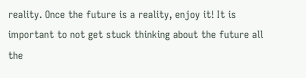reality. Once the future is a reality, enjoy it! It is important to not get stuck thinking about the future all the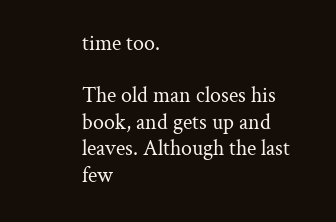time too.

The old man closes his book, and gets up and leaves. Although the last few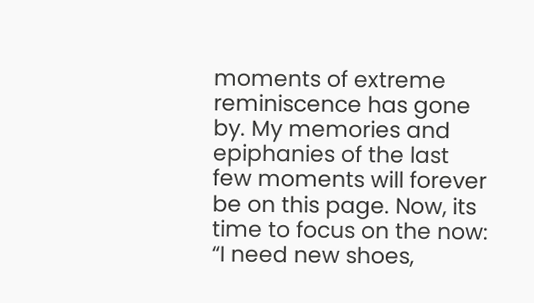moments of extreme reminiscence has gone by. My memories and epiphanies of the last few moments will forever be on this page. Now, its time to focus on the now: “I need new shoes,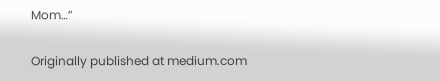Mom…”

Originally published at medium.com